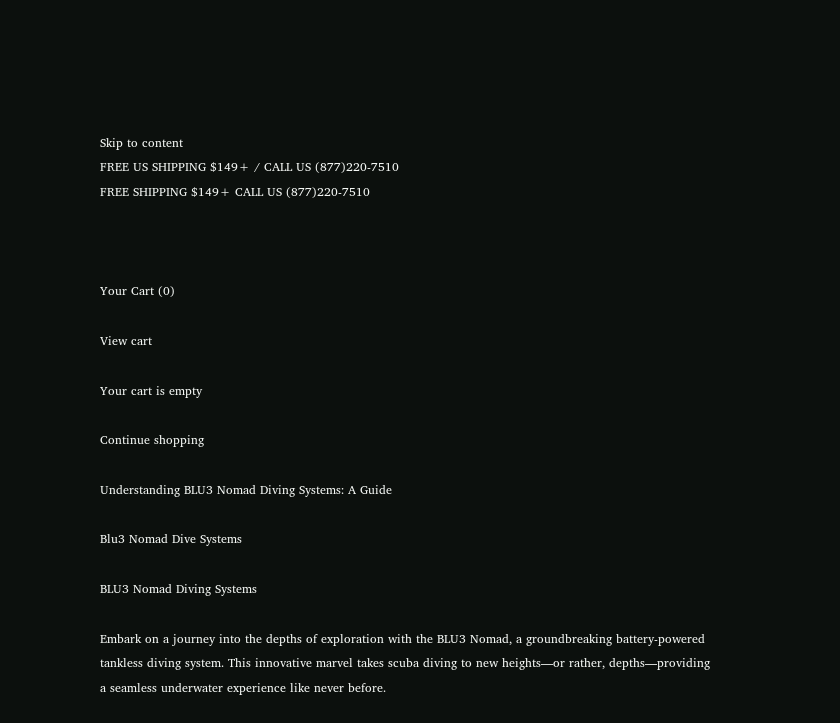Skip to content
FREE US SHIPPING $149+ / CALL US (877)220-7510
FREE SHIPPING $149+ CALL US (877)220-7510



Your Cart (0)

View cart

Your cart is empty

Continue shopping

Understanding BLU3 Nomad Diving Systems: A Guide

Blu3 Nomad Dive Systems

BLU3 Nomad Diving Systems

Embark on a journey into the depths of exploration with the BLU3 Nomad, a groundbreaking battery-powered tankless diving system. This innovative marvel takes scuba diving to new heights—or rather, depths—providing a seamless underwater experience like never before.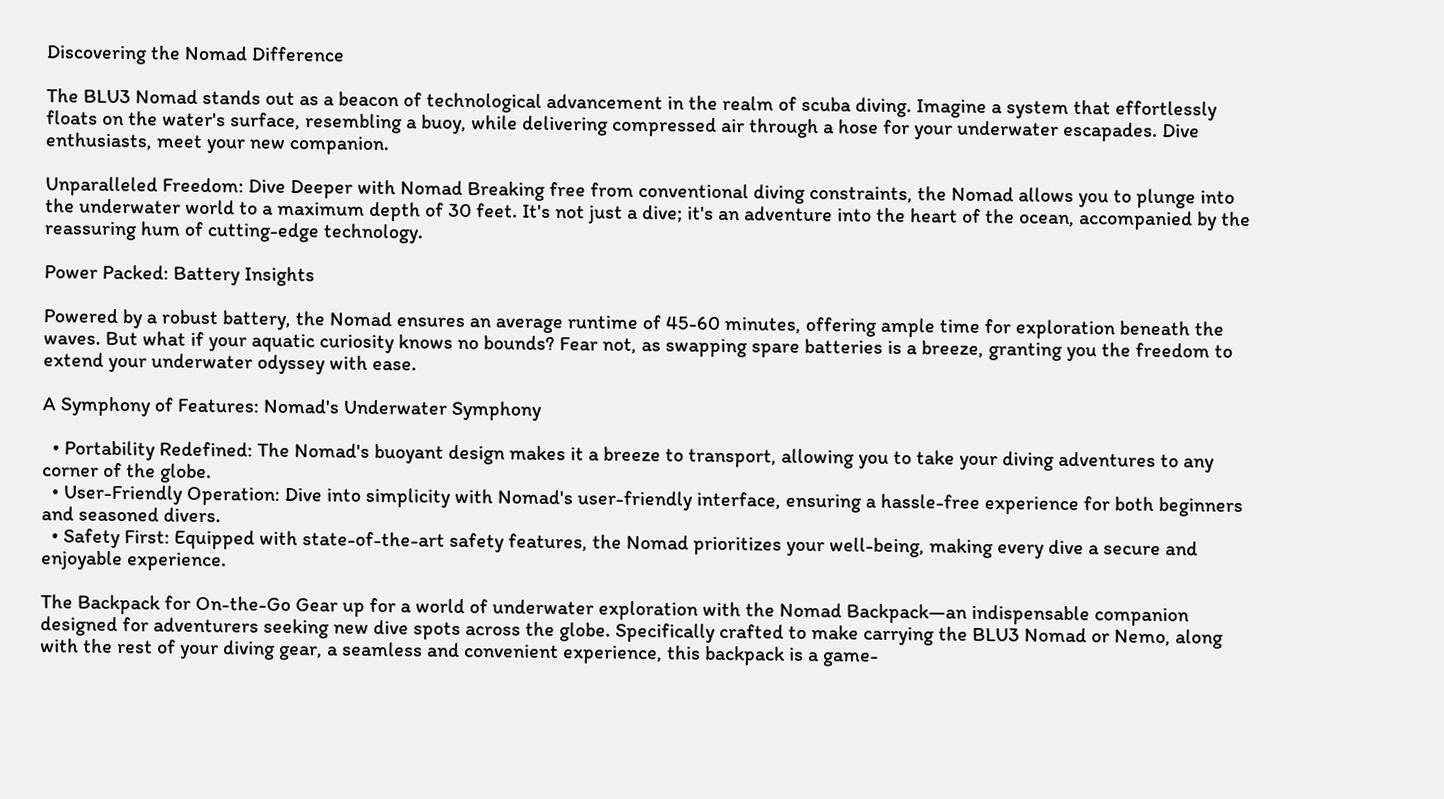Discovering the Nomad Difference

The BLU3 Nomad stands out as a beacon of technological advancement in the realm of scuba diving. Imagine a system that effortlessly floats on the water's surface, resembling a buoy, while delivering compressed air through a hose for your underwater escapades. Dive enthusiasts, meet your new companion.

Unparalleled Freedom: Dive Deeper with Nomad Breaking free from conventional diving constraints, the Nomad allows you to plunge into the underwater world to a maximum depth of 30 feet. It's not just a dive; it's an adventure into the heart of the ocean, accompanied by the reassuring hum of cutting-edge technology.

Power Packed: Battery Insights

Powered by a robust battery, the Nomad ensures an average runtime of 45-60 minutes, offering ample time for exploration beneath the waves. But what if your aquatic curiosity knows no bounds? Fear not, as swapping spare batteries is a breeze, granting you the freedom to extend your underwater odyssey with ease.

A Symphony of Features: Nomad's Underwater Symphony

  • Portability Redefined: The Nomad's buoyant design makes it a breeze to transport, allowing you to take your diving adventures to any corner of the globe.
  • User-Friendly Operation: Dive into simplicity with Nomad's user-friendly interface, ensuring a hassle-free experience for both beginners and seasoned divers.
  • Safety First: Equipped with state-of-the-art safety features, the Nomad prioritizes your well-being, making every dive a secure and enjoyable experience.

The Backpack for On-the-Go Gear up for a world of underwater exploration with the Nomad Backpack—an indispensable companion designed for adventurers seeking new dive spots across the globe. Specifically crafted to make carrying the BLU3 Nomad or Nemo, along with the rest of your diving gear, a seamless and convenient experience, this backpack is a game-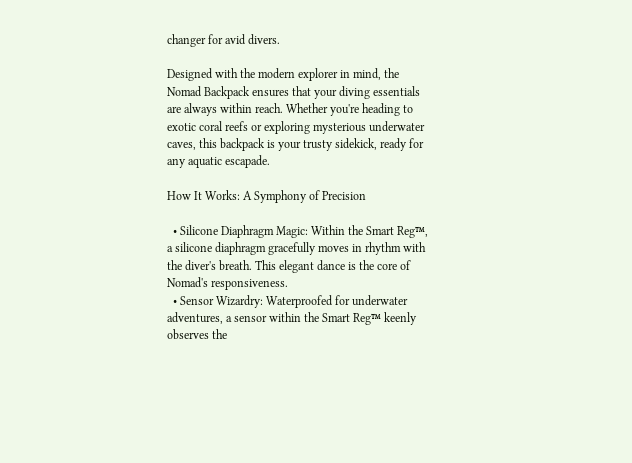changer for avid divers.

Designed with the modern explorer in mind, the Nomad Backpack ensures that your diving essentials are always within reach. Whether you're heading to exotic coral reefs or exploring mysterious underwater caves, this backpack is your trusty sidekick, ready for any aquatic escapade.

How It Works: A Symphony of Precision

  • Silicone Diaphragm Magic: Within the Smart Reg™, a silicone diaphragm gracefully moves in rhythm with the diver's breath. This elegant dance is the core of Nomad's responsiveness.
  • Sensor Wizardry: Waterproofed for underwater adventures, a sensor within the Smart Reg™ keenly observes the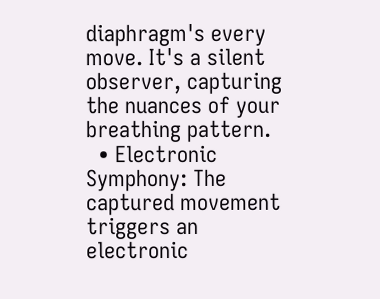diaphragm's every move. It's a silent observer, capturing the nuances of your breathing pattern.
  • Electronic Symphony: The captured movement triggers an electronic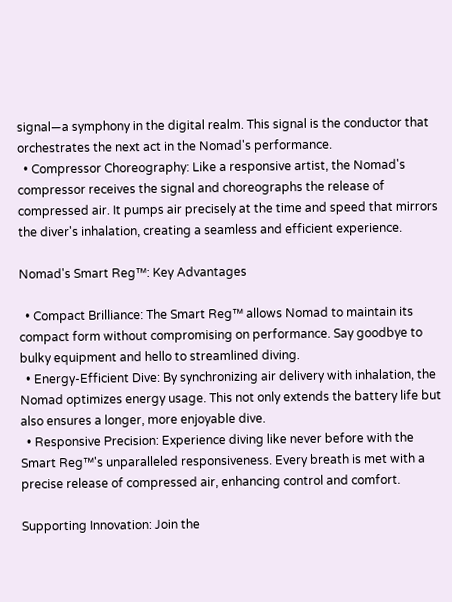signal—a symphony in the digital realm. This signal is the conductor that orchestrates the next act in the Nomad's performance.
  • Compressor Choreography: Like a responsive artist, the Nomad's compressor receives the signal and choreographs the release of compressed air. It pumps air precisely at the time and speed that mirrors the diver's inhalation, creating a seamless and efficient experience.

Nomad's Smart Reg™: Key Advantages

  • Compact Brilliance: The Smart Reg™ allows Nomad to maintain its compact form without compromising on performance. Say goodbye to bulky equipment and hello to streamlined diving.
  • Energy-Efficient Dive: By synchronizing air delivery with inhalation, the Nomad optimizes energy usage. This not only extends the battery life but also ensures a longer, more enjoyable dive.
  • Responsive Precision: Experience diving like never before with the Smart Reg™'s unparalleled responsiveness. Every breath is met with a precise release of compressed air, enhancing control and comfort.

Supporting Innovation: Join the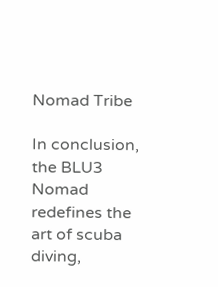Nomad Tribe

In conclusion, the BLU3 Nomad redefines the art of scuba diving,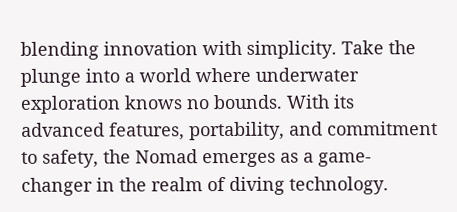blending innovation with simplicity. Take the plunge into a world where underwater exploration knows no bounds. With its advanced features, portability, and commitment to safety, the Nomad emerges as a game-changer in the realm of diving technology.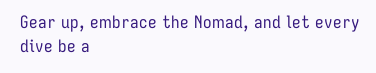Gear up, embrace the Nomad, and let every dive be a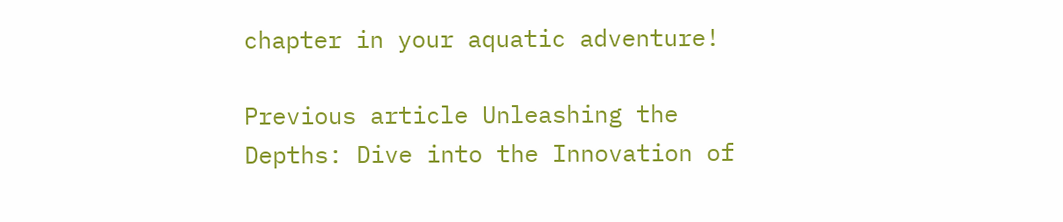chapter in your aquatic adventure!

Previous article Unleashing the Depths: Dive into the Innovation of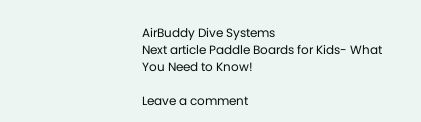AirBuddy Dive Systems
Next article Paddle Boards for Kids- What You Need to Know!

Leave a comment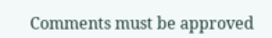Comments must be approved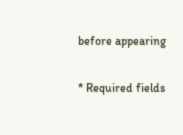before appearing

* Required fields